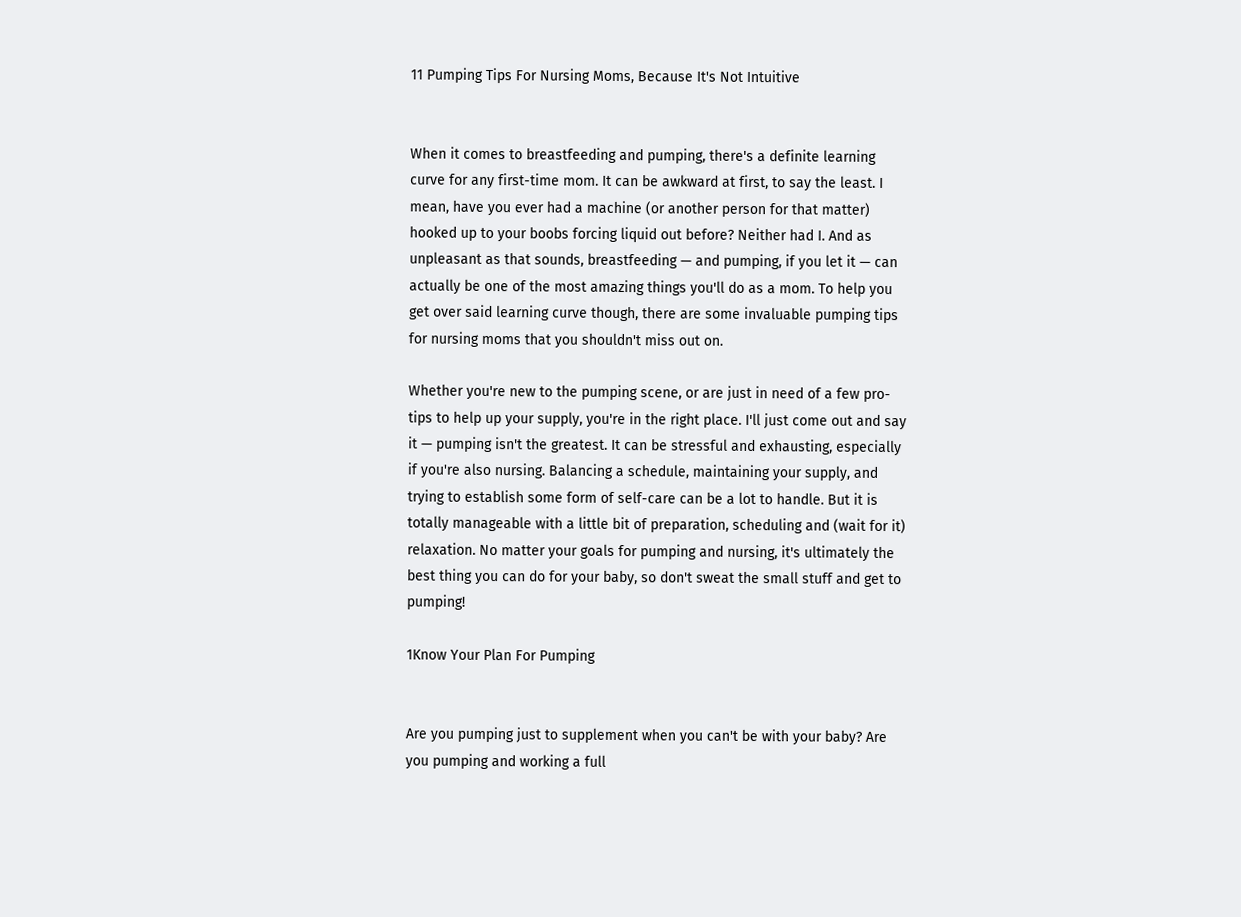11 Pumping Tips For Nursing Moms, Because It's Not Intuitive


When it comes to breastfeeding and pumping, there's a definite learning curve for any first-time mom. It can be awkward at first, to say the least. I mean, have you ever had a machine (or another person for that matter) hooked up to your boobs forcing liquid out before? Neither had I. And as unpleasant as that sounds, breastfeeding — and pumping, if you let it — can actually be one of the most amazing things you'll do as a mom. To help you get over said learning curve though, there are some invaluable pumping tips for nursing moms that you shouldn't miss out on.

Whether you're new to the pumping scene, or are just in need of a few pro-tips to help up your supply, you're in the right place. I'll just come out and say it — pumping isn't the greatest. It can be stressful and exhausting, especially if you're also nursing. Balancing a schedule, maintaining your supply, and trying to establish some form of self-care can be a lot to handle. But it is totally manageable with a little bit of preparation, scheduling and (wait for it) relaxation. No matter your goals for pumping and nursing, it's ultimately the best thing you can do for your baby, so don't sweat the small stuff and get to pumping!

1Know Your Plan For Pumping


Are you pumping just to supplement when you can't be with your baby? Are you pumping and working a full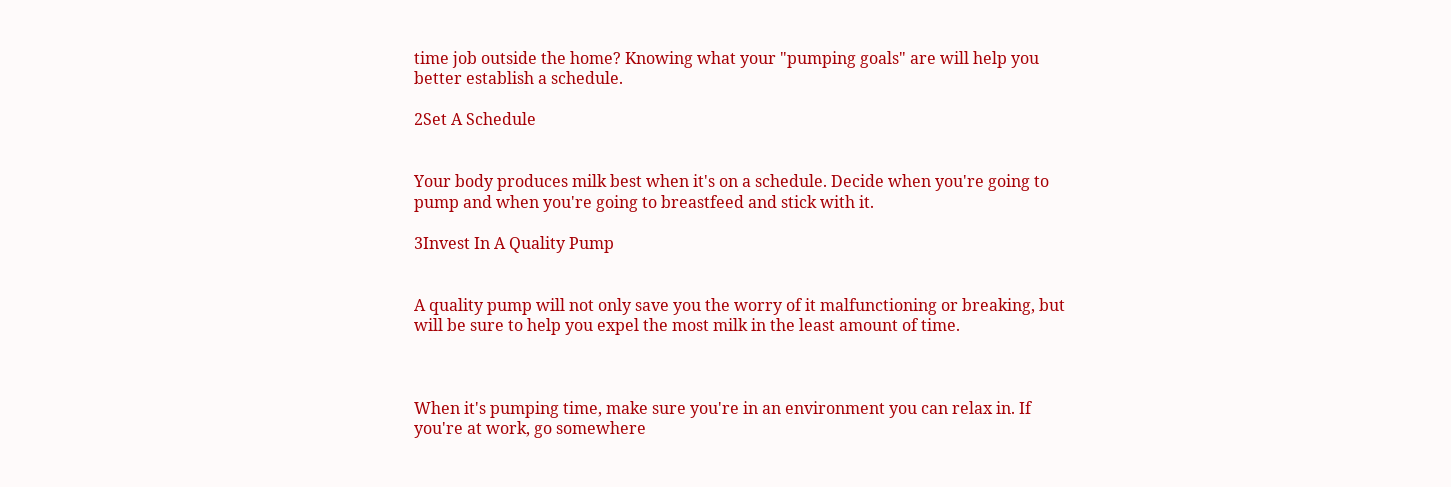time job outside the home? Knowing what your "pumping goals" are will help you better establish a schedule.

2Set A Schedule


Your body produces milk best when it's on a schedule. Decide when you're going to pump and when you're going to breastfeed and stick with it.

3Invest In A Quality Pump


A quality pump will not only save you the worry of it malfunctioning or breaking, but will be sure to help you expel the most milk in the least amount of time.



When it's pumping time, make sure you're in an environment you can relax in. If you're at work, go somewhere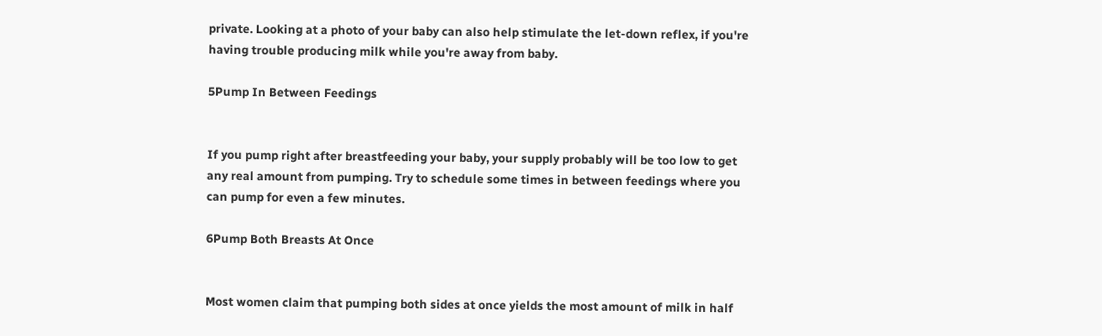private. Looking at a photo of your baby can also help stimulate the let-down reflex, if you're having trouble producing milk while you're away from baby.

5Pump In Between Feedings


If you pump right after breastfeeding your baby, your supply probably will be too low to get any real amount from pumping. Try to schedule some times in between feedings where you can pump for even a few minutes.

6Pump Both Breasts At Once


Most women claim that pumping both sides at once yields the most amount of milk in half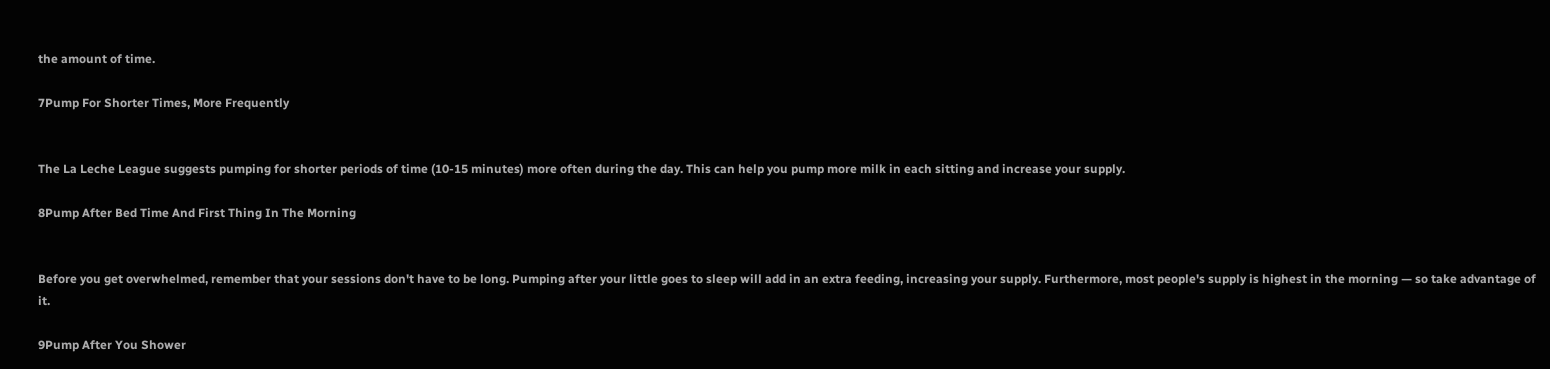the amount of time.

7Pump For Shorter Times, More Frequently


The La Leche League suggests pumping for shorter periods of time (10-15 minutes) more often during the day. This can help you pump more milk in each sitting and increase your supply.

8Pump After Bed Time And First Thing In The Morning


Before you get overwhelmed, remember that your sessions don't have to be long. Pumping after your little goes to sleep will add in an extra feeding, increasing your supply. Furthermore, most people's supply is highest in the morning — so take advantage of it.

9Pump After You Shower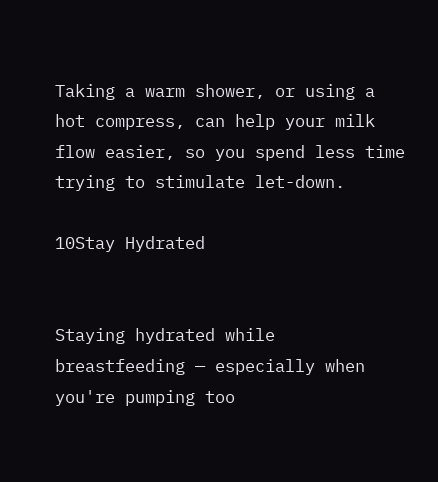Taking a warm shower, or using a hot compress, can help your milk flow easier, so you spend less time trying to stimulate let-down.

10Stay Hydrated


Staying hydrated while breastfeeding — especially when you're pumping too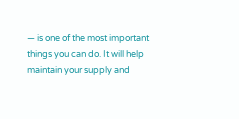— is one of the most important things you can do. It will help maintain your supply and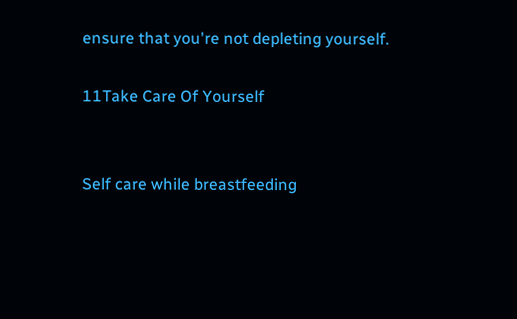ensure that you're not depleting yourself.

11Take Care Of Yourself


Self care while breastfeeding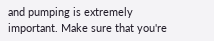and pumping is extremely important. Make sure that you're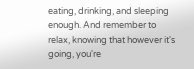eating, drinking, and sleeping enough. And remember to relax, knowing that however it's going, you're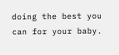doing the best you can for your baby.